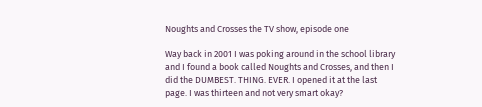Noughts and Crosses the TV show, episode one

Way back in 2001 I was poking around in the school library and I found a book called Noughts and Crosses, and then I did the DUMBEST. THING. EVER. I opened it at the last page. I was thirteen and not very smart okay?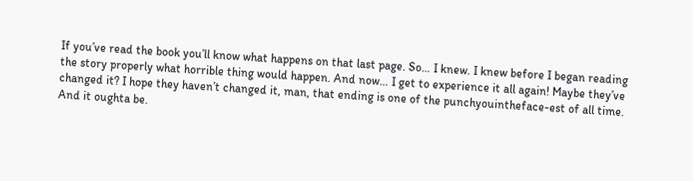If you’ve read the book you’ll know what happens on that last page. So… I knew. I knew before I began reading the story properly what horrible thing would happen. And now… I get to experience it all again! Maybe they’ve changed it? I hope they haven’t changed it, man, that ending is one of the punchyouintheface-est of all time. And it oughta be.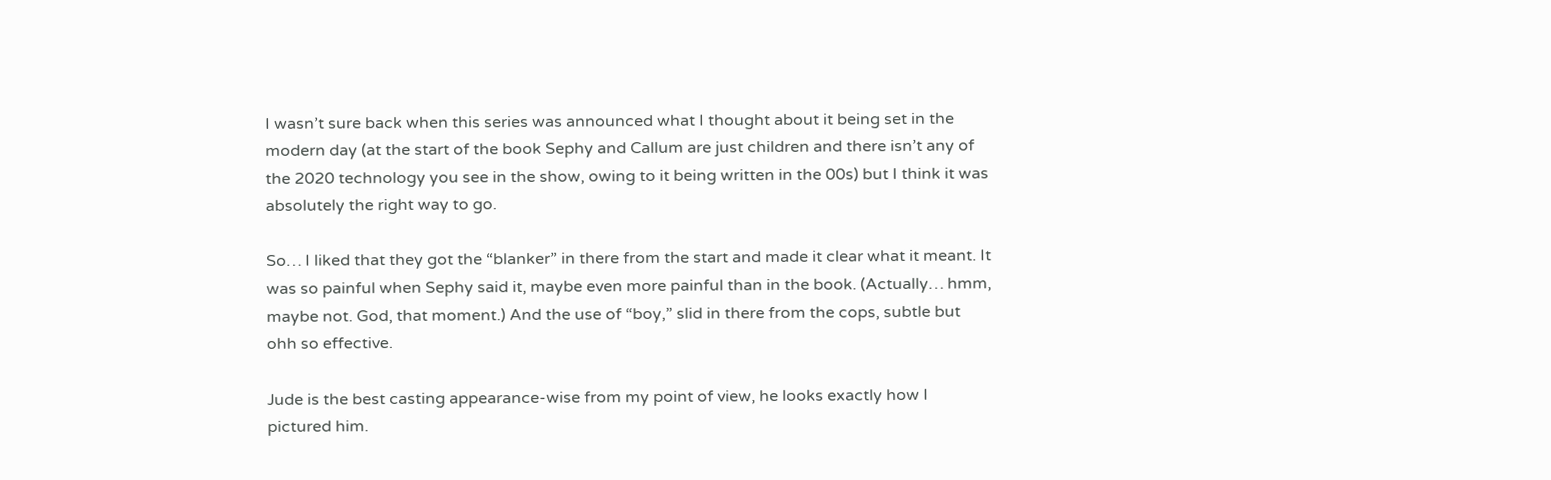I wasn’t sure back when this series was announced what I thought about it being set in the modern day (at the start of the book Sephy and Callum are just children and there isn’t any of the 2020 technology you see in the show, owing to it being written in the 00s) but I think it was absolutely the right way to go.

So… I liked that they got the “blanker” in there from the start and made it clear what it meant. It was so painful when Sephy said it, maybe even more painful than in the book. (Actually… hmm, maybe not. God, that moment.) And the use of “boy,” slid in there from the cops, subtle but ohh so effective.

Jude is the best casting appearance-wise from my point of view, he looks exactly how I pictured him.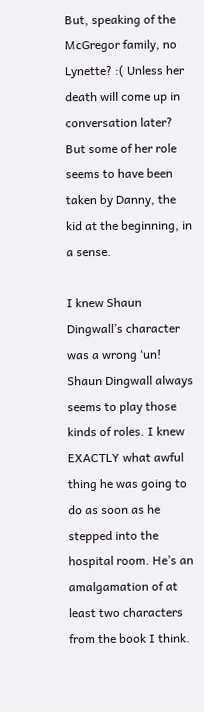But, speaking of the McGregor family, no Lynette? :( Unless her death will come up in conversation later? But some of her role seems to have been taken by Danny, the kid at the beginning, in a sense.

I knew Shaun Dingwall’s character was a wrong ‘un! Shaun Dingwall always seems to play those kinds of roles. I knew EXACTLY what awful thing he was going to do as soon as he stepped into the hospital room. He’s an amalgamation of at least two characters from the book I think.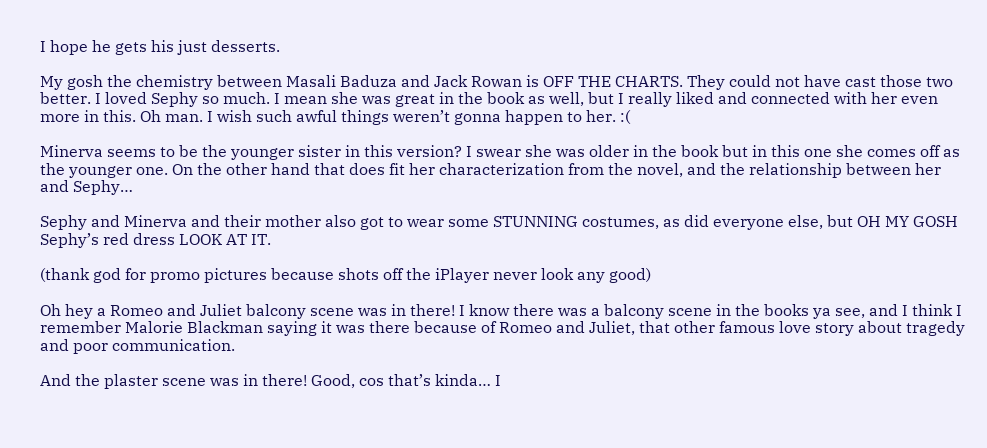I hope he gets his just desserts.

My gosh the chemistry between Masali Baduza and Jack Rowan is OFF THE CHARTS. They could not have cast those two better. I loved Sephy so much. I mean she was great in the book as well, but I really liked and connected with her even more in this. Oh man. I wish such awful things weren’t gonna happen to her. :(

Minerva seems to be the younger sister in this version? I swear she was older in the book but in this one she comes off as the younger one. On the other hand that does fit her characterization from the novel, and the relationship between her and Sephy…

Sephy and Minerva and their mother also got to wear some STUNNING costumes, as did everyone else, but OH MY GOSH Sephy’s red dress LOOK AT IT.

(thank god for promo pictures because shots off the iPlayer never look any good)

Oh hey a Romeo and Juliet balcony scene was in there! I know there was a balcony scene in the books ya see, and I think I remember Malorie Blackman saying it was there because of Romeo and Juliet, that other famous love story about tragedy and poor communication.

And the plaster scene was in there! Good, cos that’s kinda… I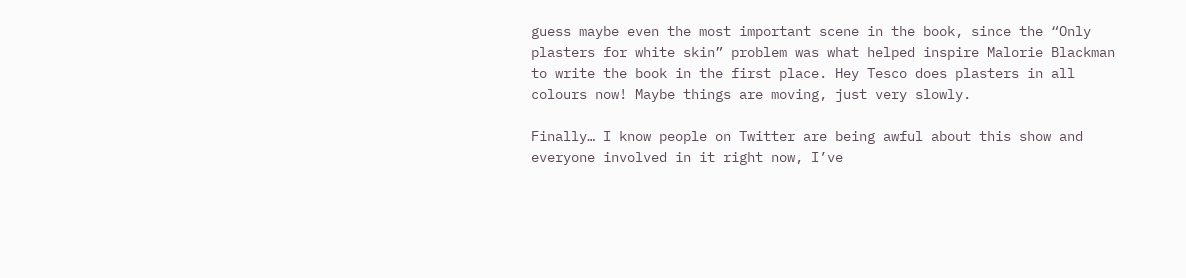guess maybe even the most important scene in the book, since the “Only plasters for white skin” problem was what helped inspire Malorie Blackman to write the book in the first place. Hey Tesco does plasters in all colours now! Maybe things are moving, just very slowly.

Finally… I know people on Twitter are being awful about this show and everyone involved in it right now, I’ve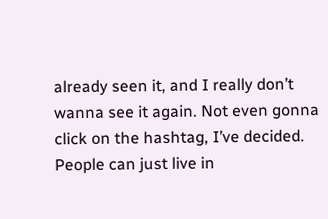already seen it, and I really don’t wanna see it again. Not even gonna click on the hashtag, I’ve decided. People can just live in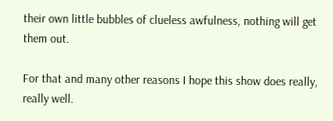their own little bubbles of clueless awfulness, nothing will get them out.

For that and many other reasons I hope this show does really, really well.